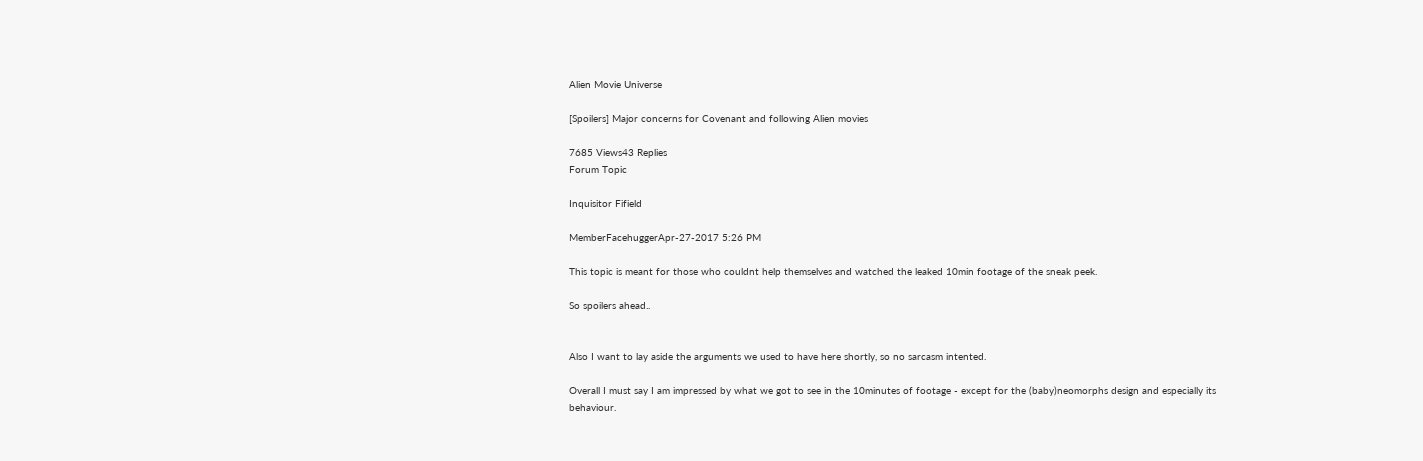Alien Movie Universe

[Spoilers] Major concerns for Covenant and following Alien movies

7685 Views43 Replies
Forum Topic

Inquisitor Fifield

MemberFacehuggerApr-27-2017 5:26 PM

This topic is meant for those who couldnt help themselves and watched the leaked 10min footage of the sneak peek.

So spoilers ahead..


Also I want to lay aside the arguments we used to have here shortly, so no sarcasm intented.

Overall I must say I am impressed by what we got to see in the 10minutes of footage - except for the (baby)neomorphs design and especially its behaviour.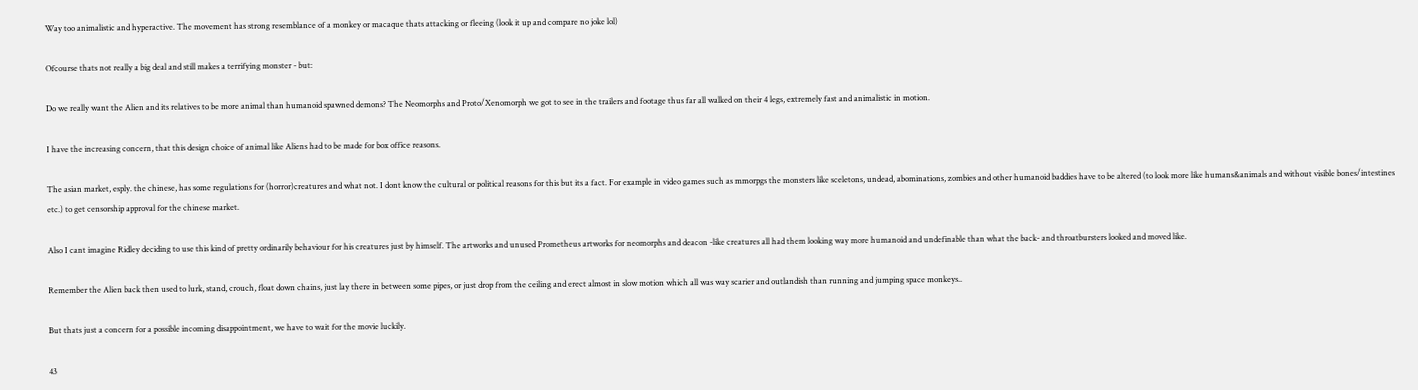Way too animalistic and hyperactive. The movement has strong resemblance of a monkey or macaque thats attacking or fleeing (look it up and compare no joke lol)

Ofcourse thats not really a big deal and still makes a terrifying monster - but:

Do we really want the Alien and its relatives to be more animal than humanoid spawned demons? The Neomorphs and Proto/Xenomorph we got to see in the trailers and footage thus far all walked on their 4 legs, extremely fast and animalistic in motion.

I have the increasing concern, that this design choice of animal like Aliens had to be made for box office reasons.

The asian market, esply. the chinese, has some regulations for (horror)creatures and what not. I dont know the cultural or political reasons for this but its a fact. For example in video games such as mmorpgs the monsters like sceletons, undead, abominations, zombies and other humanoid baddies have to be altered (to look more like humans&animals and without visible bones/intestines etc.) to get censorship approval for the chinese market.

Also I cant imagine Ridley deciding to use this kind of pretty ordinarily behaviour for his creatures just by himself. The artworks and unused Prometheus artworks for neomorphs and deacon -like creatures all had them looking way more humanoid and undefinable than what the back- and throatbursters looked and moved like.

Remember the Alien back then used to lurk, stand, crouch, float down chains, just lay there in between some pipes, or just drop from the ceiling and erect almost in slow motion which all was way scarier and outlandish than running and jumping space monkeys..

But thats just a concern for a possible incoming disappointment, we have to wait for the movie luckily.

43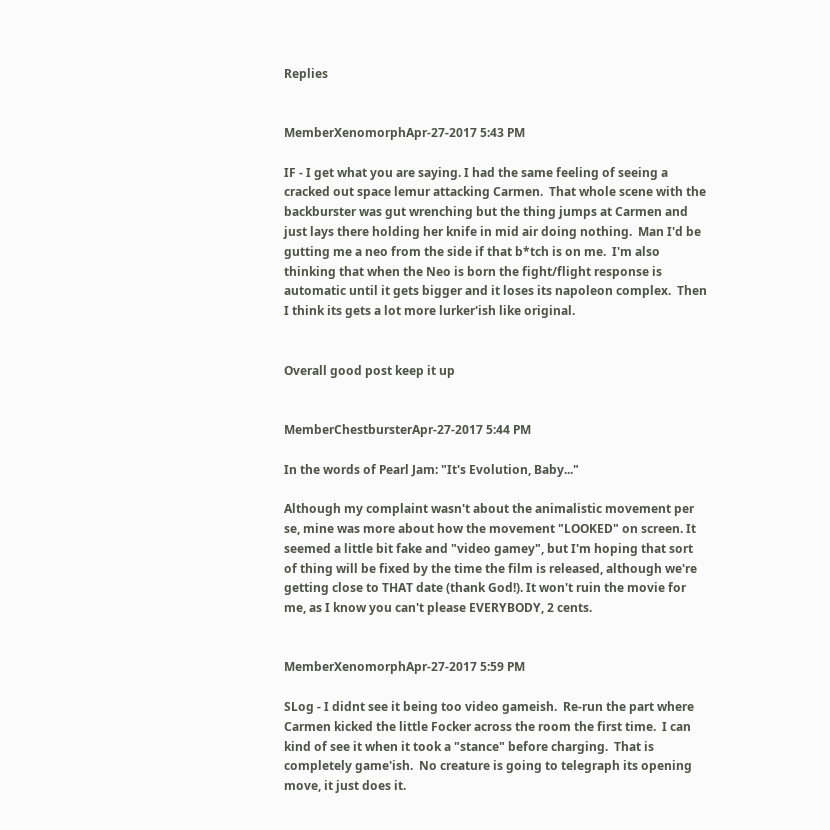Replies


MemberXenomorphApr-27-2017 5:43 PM

IF - I get what you are saying. I had the same feeling of seeing a cracked out space lemur attacking Carmen.  That whole scene with the backburster was gut wrenching but the thing jumps at Carmen and just lays there holding her knife in mid air doing nothing.  Man I'd be gutting me a neo from the side if that b*tch is on me.  I'm also thinking that when the Neo is born the fight/flight response is automatic until it gets bigger and it loses its napoleon complex.  Then I think its gets a lot more lurker'ish like original.


Overall good post keep it up


MemberChestbursterApr-27-2017 5:44 PM

In the words of Pearl Jam: "It's Evolution, Baby..."

Although my complaint wasn't about the animalistic movement per se, mine was more about how the movement "LOOKED" on screen. It seemed a little bit fake and "video gamey", but I'm hoping that sort of thing will be fixed by the time the film is released, although we're getting close to THAT date (thank God!). It won't ruin the movie for me, as I know you can't please EVERYBODY, 2 cents.


MemberXenomorphApr-27-2017 5:59 PM

SLog - I didnt see it being too video gameish.  Re-run the part where Carmen kicked the little Focker across the room the first time.  I can kind of see it when it took a "stance" before charging.  That is completely game'ish.  No creature is going to telegraph its opening move, it just does it.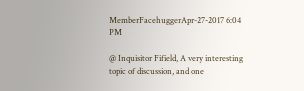MemberFacehuggerApr-27-2017 6:04 PM

@ Inquisitor Fifield, A very interesting topic of discussion, and one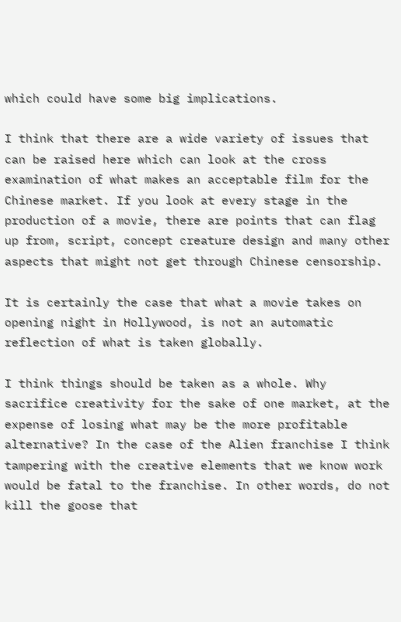which could have some big implications.

I think that there are a wide variety of issues that can be raised here which can look at the cross examination of what makes an acceptable film for the Chinese market. If you look at every stage in the production of a movie, there are points that can flag up from, script, concept creature design and many other aspects that might not get through Chinese censorship.

It is certainly the case that what a movie takes on opening night in Hollywood, is not an automatic reflection of what is taken globally.

I think things should be taken as a whole. Why sacrifice creativity for the sake of one market, at the expense of losing what may be the more profitable alternative? In the case of the Alien franchise I think tampering with the creative elements that we know work would be fatal to the franchise. In other words, do not kill the goose that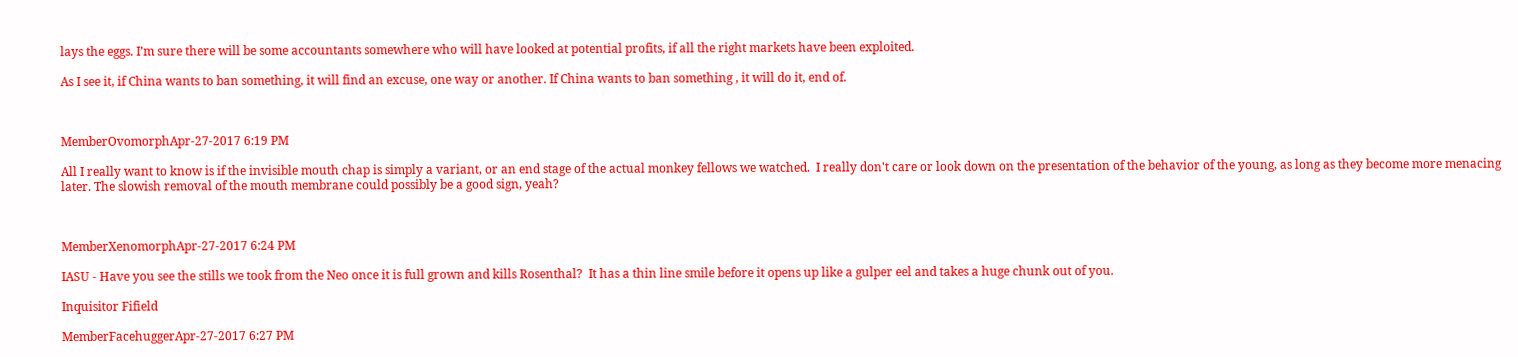lays the eggs. I’m sure there will be some accountants somewhere who will have looked at potential profits, if all the right markets have been exploited.

As I see it, if China wants to ban something, it will find an excuse, one way or another. If China wants to ban something , it will do it, end of.



MemberOvomorphApr-27-2017 6:19 PM

All I really want to know is if the invisible mouth chap is simply a variant, or an end stage of the actual monkey fellows we watched.  I really don't care or look down on the presentation of the behavior of the young, as long as they become more menacing later. The slowish removal of the mouth membrane could possibly be a good sign, yeah?



MemberXenomorphApr-27-2017 6:24 PM

IASU - Have you see the stills we took from the Neo once it is full grown and kills Rosenthal?  It has a thin line smile before it opens up like a gulper eel and takes a huge chunk out of you.

Inquisitor Fifield

MemberFacehuggerApr-27-2017 6:27 PM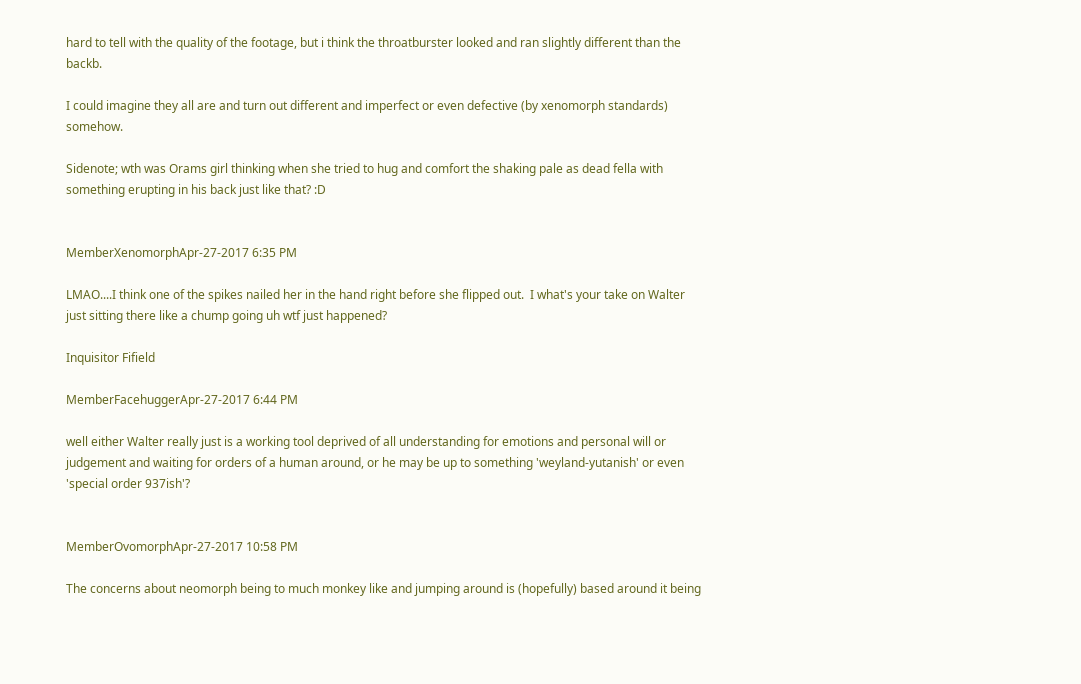hard to tell with the quality of the footage, but i think the throatburster looked and ran slightly different than the backb.

I could imagine they all are and turn out different and imperfect or even defective (by xenomorph standards) somehow.

Sidenote; wth was Orams girl thinking when she tried to hug and comfort the shaking pale as dead fella with something erupting in his back just like that? :D


MemberXenomorphApr-27-2017 6:35 PM

LMAO....I think one of the spikes nailed her in the hand right before she flipped out.  I what's your take on Walter just sitting there like a chump going uh wtf just happened?

Inquisitor Fifield

MemberFacehuggerApr-27-2017 6:44 PM

well either Walter really just is a working tool deprived of all understanding for emotions and personal will or judgement and waiting for orders of a human around, or he may be up to something 'weyland-yutanish' or even 'special order 937ish'?


MemberOvomorphApr-27-2017 10:58 PM

The concerns about neomorph being to much monkey like and jumping around is (hopefully) based around it being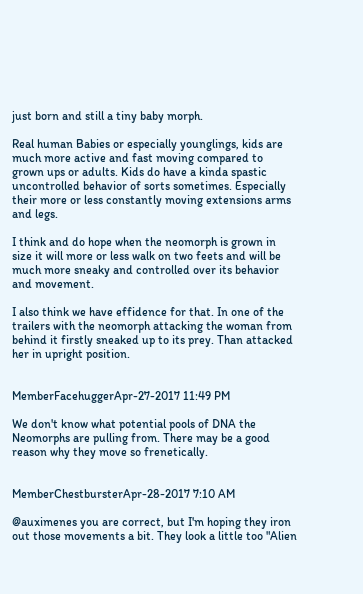just born and still a tiny baby morph.

Real human Babies or especially younglings, kids are much more active and fast moving compared to grown ups or adults. Kids do have a kinda spastic uncontrolled behavior of sorts sometimes. Especially their more or less constantly moving extensions arms and legs.

I think and do hope when the neomorph is grown in size it will more or less walk on two feets and will be much more sneaky and controlled over its behavior and movement.

I also think we have effidence for that. In one of the trailers with the neomorph attacking the woman from behind it firstly sneaked up to its prey. Than attacked her in upright position.


MemberFacehuggerApr-27-2017 11:49 PM

We don't know what potential pools of DNA the Neomorphs are pulling from. There may be a good reason why they move so frenetically.


MemberChestbursterApr-28-2017 7:10 AM

@auximenes you are correct, but I'm hoping they iron out those movements a bit. They look a little too "Alien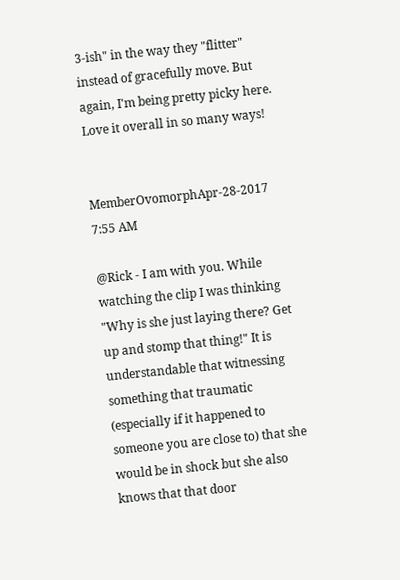3-ish" in the way they "flitter" instead of gracefully move. But again, I'm being pretty picky here. Love it overall in so many ways!


MemberOvomorphApr-28-2017 7:55 AM

@Rick - I am with you. While watching the clip I was thinking "Why is she just laying there? Get up and stomp that thing!" It is understandable that witnessing something that traumatic (especially if it happened to someone you are close to) that she would be in shock but she also knows that that door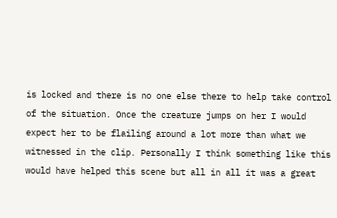is locked and there is no one else there to help take control of the situation. Once the creature jumps on her I would expect her to be flailing around a lot more than what we witnessed in the clip. Personally I think something like this would have helped this scene but all in all it was a great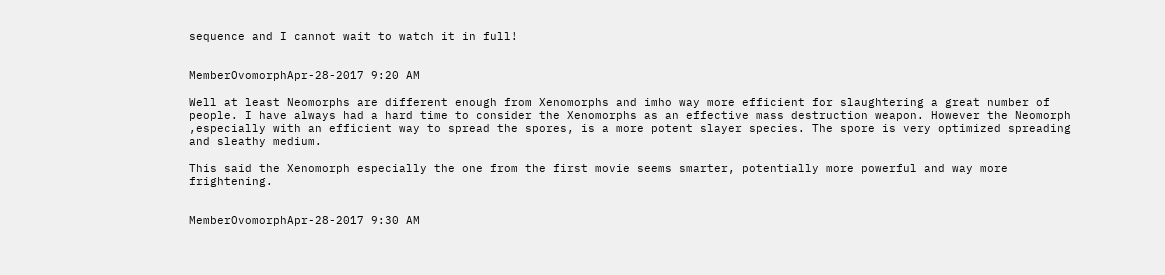sequence and I cannot wait to watch it in full!


MemberOvomorphApr-28-2017 9:20 AM

Well at least Neomorphs are different enough from Xenomorphs and imho way more efficient for slaughtering a great number of people. I have always had a hard time to consider the Xenomorphs as an effective mass destruction weapon. However the Neomorph ,especially with an efficient way to spread the spores, is a more potent slayer species. The spore is very optimized spreading and sleathy medium.

This said the Xenomorph especially the one from the first movie seems smarter, potentially more powerful and way more frightening.


MemberOvomorphApr-28-2017 9:30 AM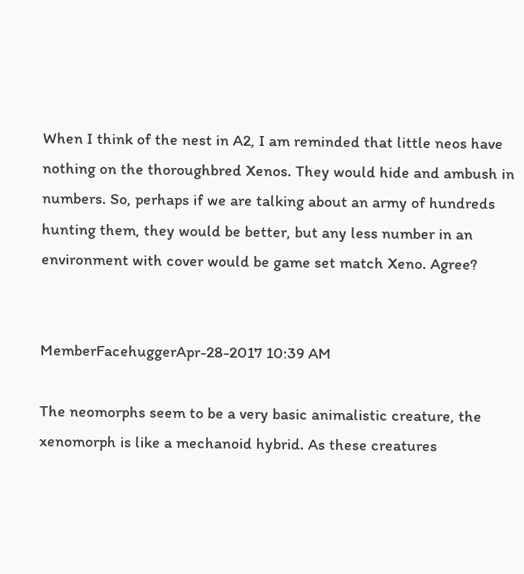When I think of the nest in A2, I am reminded that little neos have nothing on the thoroughbred Xenos. They would hide and ambush in numbers. So, perhaps if we are talking about an army of hundreds hunting them, they would be better, but any less number in an environment with cover would be game set match Xeno. Agree?


MemberFacehuggerApr-28-2017 10:39 AM

The neomorphs seem to be a very basic animalistic creature, the xenomorph is like a mechanoid hybrid. As these creatures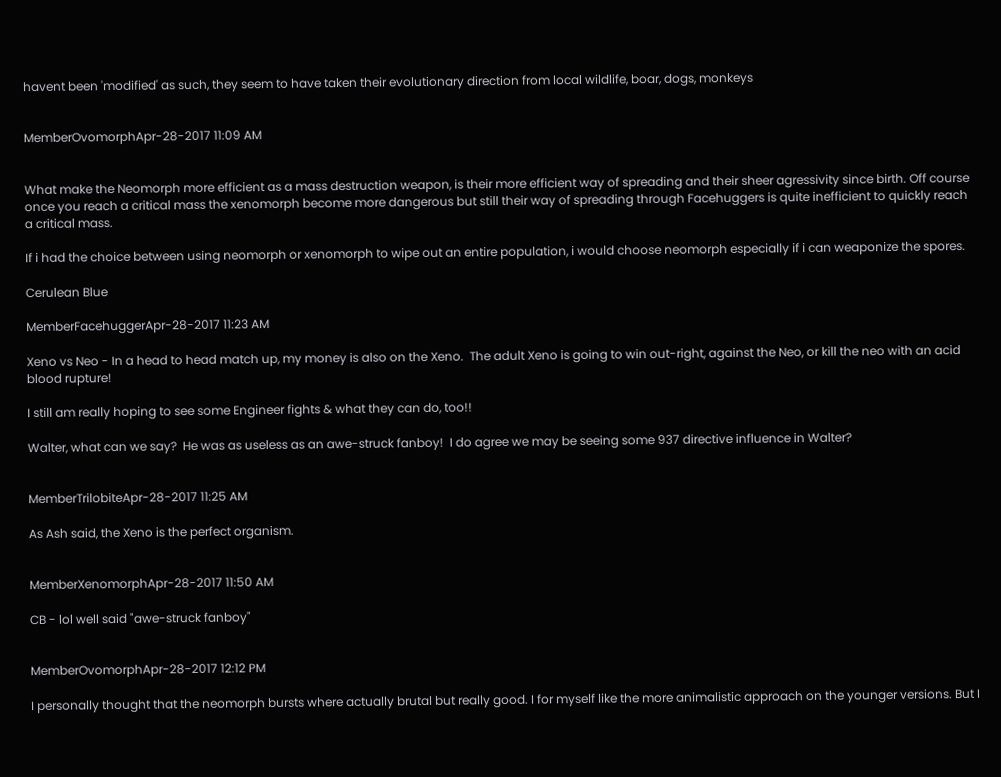havent been 'modified' as such, they seem to have taken their evolutionary direction from local wildlife, boar, dogs, monkeys


MemberOvomorphApr-28-2017 11:09 AM


What make the Neomorph more efficient as a mass destruction weapon, is their more efficient way of spreading and their sheer agressivity since birth. Off course once you reach a critical mass the xenomorph become more dangerous but still their way of spreading through Facehuggers is quite inefficient to quickly reach a critical mass.

If i had the choice between using neomorph or xenomorph to wipe out an entire population, i would choose neomorph especially if i can weaponize the spores.

Cerulean Blue

MemberFacehuggerApr-28-2017 11:23 AM

Xeno vs Neo - In a head to head match up, my money is also on the Xeno.  The adult Xeno is going to win out-right, against the Neo, or kill the neo with an acid blood rupture!

I still am really hoping to see some Engineer fights & what they can do, too!!

Walter, what can we say?  He was as useless as an awe-struck fanboy!  I do agree we may be seeing some 937 directive influence in Walter?


MemberTrilobiteApr-28-2017 11:25 AM

As Ash said, the Xeno is the perfect organism.


MemberXenomorphApr-28-2017 11:50 AM

CB - lol well said "awe-struck fanboy"


MemberOvomorphApr-28-2017 12:12 PM

I personally thought that the neomorph bursts where actually brutal but really good. I for myself like the more animalistic approach on the younger versions. But I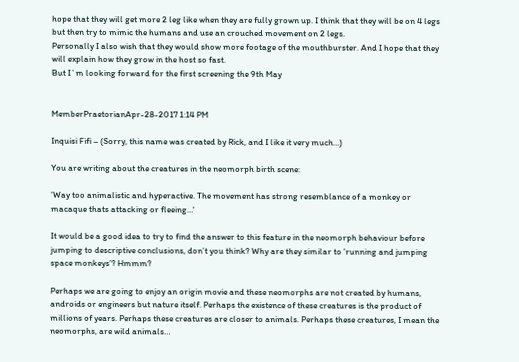hope that they will get more 2 leg like when they are fully grown up. I think that they will be on 4 legs but then try to mimic the humans and use an crouched movement on 2 legs.
Personally I also wish that they would show more footage of the mouthburster. And I hope that they will explain how they grow in the host so fast.
But I`m looking forward for the first screening the 9th May


MemberPraetorianApr-28-2017 1:14 PM

Inquisi Fifi – (Sorry, this name was created by Rick, and I like it very much…)

You are writing about the creatures in the neomorph birth scene:

’Way too animalistic and hyperactive. The movement has strong resemblance of a monkey or macaque thats attacking or fleeing…'

It would be a good idea to try to find the answer to this feature in the neomorph behaviour before jumping to descriptive conclusions, don’t you think? Why are they similar to ’running and jumping space monkeys’? Hmmm?

Perhaps we are going to enjoy an origin movie and these neomorphs are not created by humans, androids or engineers but nature itself. Perhaps the existence of these creatures is the product of millions of years. Perhaps these creatures are closer to animals. Perhaps these creatures, I mean the neomorphs, are wild animals…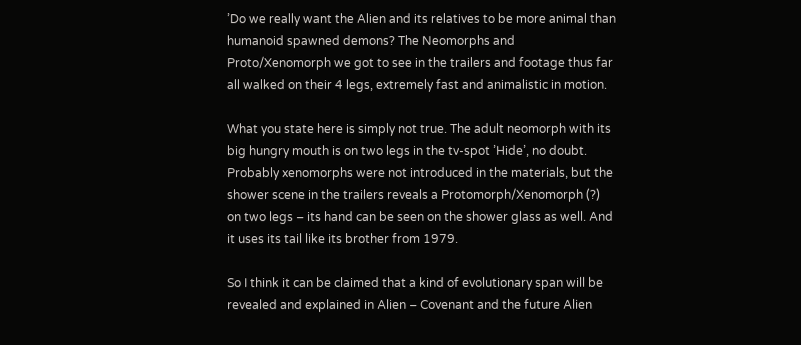’Do we really want the Alien and its relatives to be more animal than humanoid spawned demons? The Neomorphs and Proto/Xenomorph we got to see in the trailers and footage thus far all walked on their 4 legs, extremely fast and animalistic in motion.

What you state here is simply not true. The adult neomorph with its big hungry mouth is on two legs in the tv-spot ’Hide’, no doubt. Probably xenomorphs were not introduced in the materials, but the shower scene in the trailers reveals a Protomorph/Xenomorph (?) on two legs – its hand can be seen on the shower glass as well. And it uses its tail like its brother from 1979.

So I think it can be claimed that a kind of evolutionary span will be revealed and explained in Alien – Covenant and the future Alien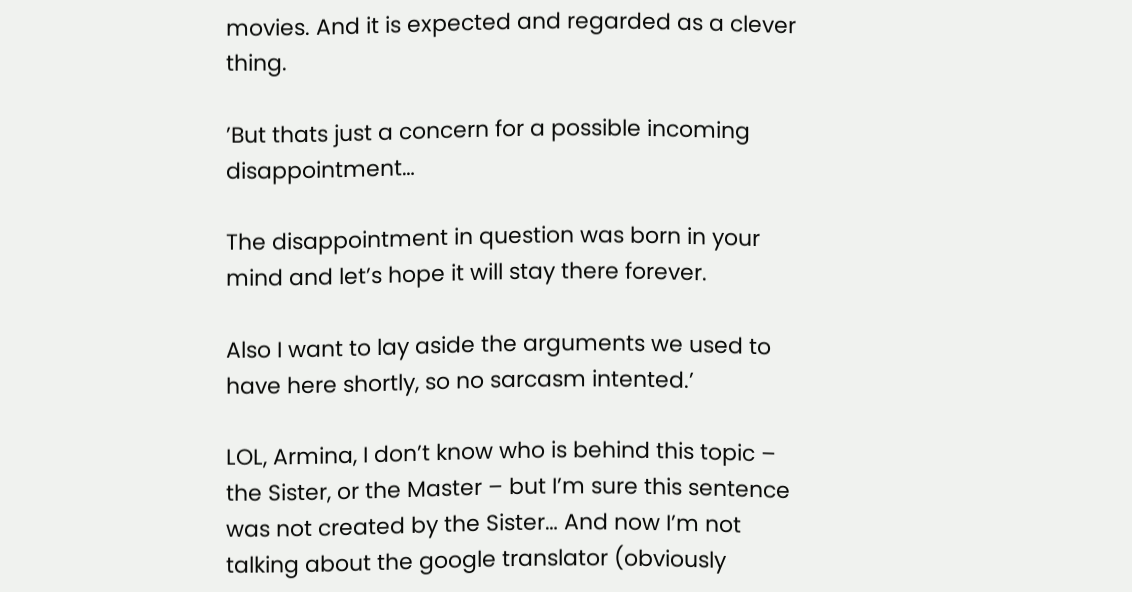movies. And it is expected and regarded as a clever thing.

’But thats just a concern for a possible incoming disappointment…

The disappointment in question was born in your mind and let’s hope it will stay there forever.

Also I want to lay aside the arguments we used to have here shortly, so no sarcasm intented.’

LOL, Armina, I don’t know who is behind this topic – the Sister, or the Master – but I’m sure this sentence was not created by the Sister… And now I’m not talking about the google translator (obviously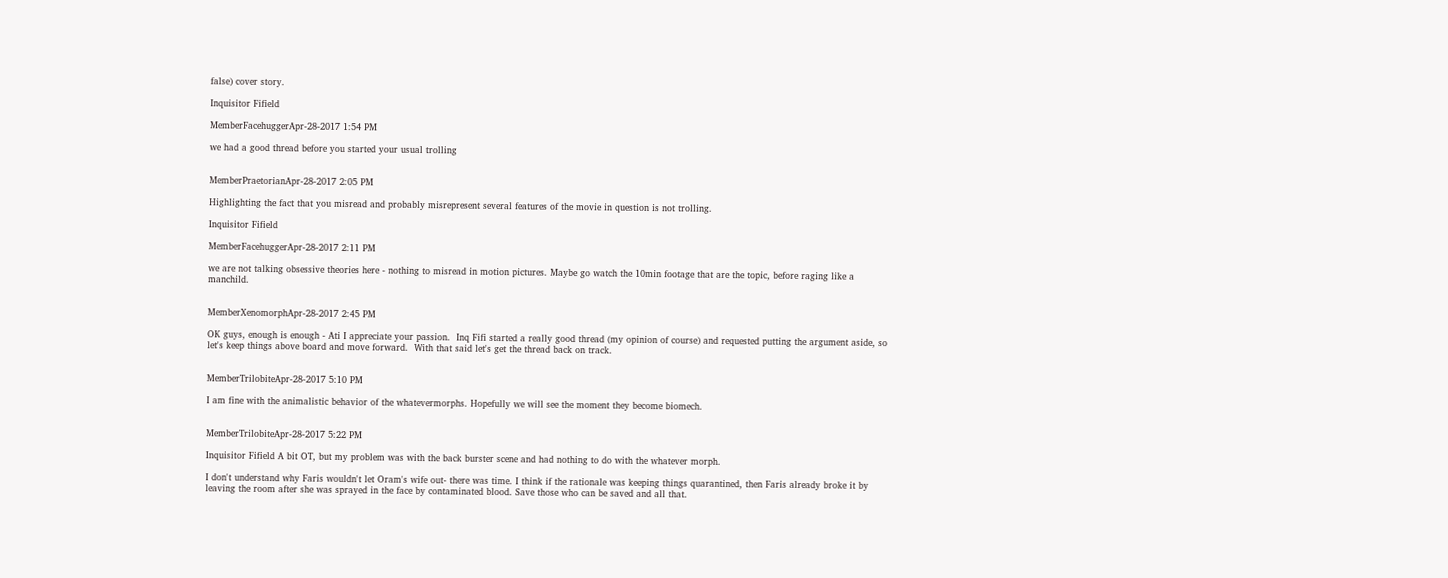false) cover story.

Inquisitor Fifield

MemberFacehuggerApr-28-2017 1:54 PM

we had a good thread before you started your usual trolling


MemberPraetorianApr-28-2017 2:05 PM

Highlighting the fact that you misread and probably misrepresent several features of the movie in question is not trolling.

Inquisitor Fifield

MemberFacehuggerApr-28-2017 2:11 PM

we are not talking obsessive theories here - nothing to misread in motion pictures. Maybe go watch the 10min footage that are the topic, before raging like a manchild.


MemberXenomorphApr-28-2017 2:45 PM

OK guys, enough is enough - Ati I appreciate your passion.  Inq Fifi started a really good thread (my opinion of course) and requested putting the argument aside, so let's keep things above board and move forward.  With that said let's get the thread back on track.


MemberTrilobiteApr-28-2017 5:10 PM

I am fine with the animalistic behavior of the whatevermorphs. Hopefully we will see the moment they become biomech.


MemberTrilobiteApr-28-2017 5:22 PM

Inquisitor Fifield A bit OT, but my problem was with the back burster scene and had nothing to do with the whatever morph.

I don't understand why Faris wouldn't let Oram's wife out- there was time. I think if the rationale was keeping things quarantined, then Faris already broke it by leaving the room after she was sprayed in the face by contaminated blood. Save those who can be saved and all that.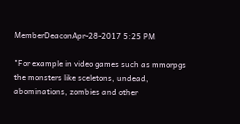MemberDeaconApr-28-2017 5:25 PM

"For example in video games such as mmorpgs the monsters like sceletons, undead, abominations, zombies and other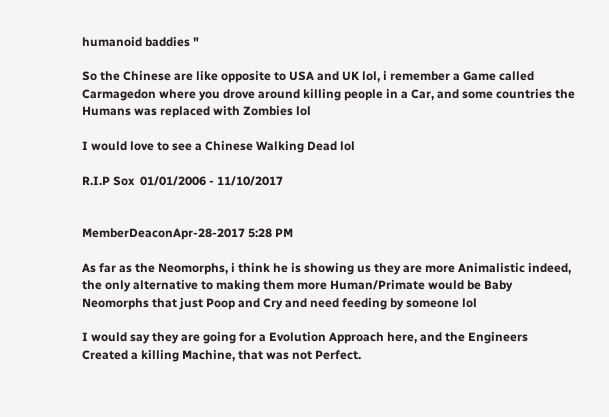humanoid baddies "

So the Chinese are like opposite to USA and UK lol, i remember a Game called Carmagedon where you drove around killing people in a Car, and some countries the Humans was replaced with Zombies lol

I would love to see a Chinese Walking Dead lol

R.I.P Sox  01/01/2006 - 11/10/2017


MemberDeaconApr-28-2017 5:28 PM

As far as the Neomorphs, i think he is showing us they are more Animalistic indeed, the only alternative to making them more Human/Primate would be Baby Neomorphs that just Poop and Cry and need feeding by someone lol

I would say they are going for a Evolution Approach here, and the Engineers Created a killing Machine, that was not Perfect.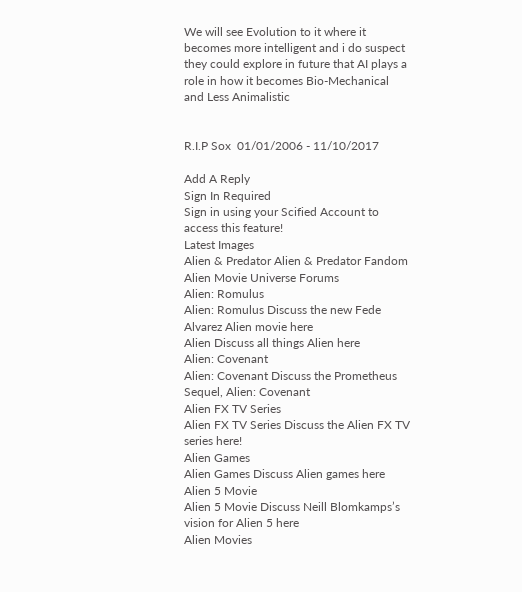We will see Evolution to it where it becomes more intelligent and i do suspect they could explore in future that AI plays a role in how it becomes Bio-Mechanical and Less Animalistic


R.I.P Sox  01/01/2006 - 11/10/2017

Add A Reply
Sign In Required
Sign in using your Scified Account to access this feature!
Latest Images
Alien & Predator Alien & Predator Fandom
Alien Movie Universe Forums
Alien: Romulus
Alien: Romulus Discuss the new Fede Alvarez Alien movie here
Alien Discuss all things Alien here
Alien: Covenant
Alien: Covenant Discuss the Prometheus Sequel, Alien: Covenant
Alien FX TV Series
Alien FX TV Series Discuss the Alien FX TV series here!
Alien Games
Alien Games Discuss Alien games here
Alien 5 Movie
Alien 5 Movie Discuss Neill Blomkamps’s vision for Alien 5 here
Alien Movies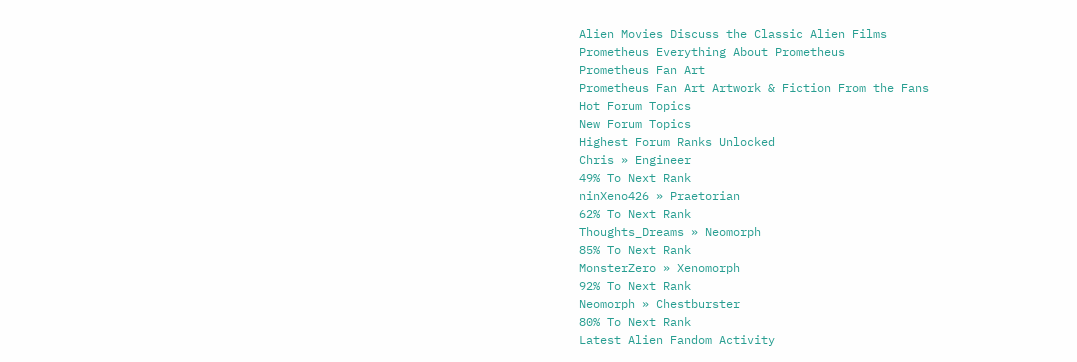Alien Movies Discuss the Classic Alien Films
Prometheus Everything About Prometheus
Prometheus Fan Art
Prometheus Fan Art Artwork & Fiction From the Fans
Hot Forum Topics
New Forum Topics
Highest Forum Ranks Unlocked
Chris » Engineer
49% To Next Rank
ninXeno426 » Praetorian
62% To Next Rank
Thoughts_Dreams » Neomorph
85% To Next Rank
MonsterZero » Xenomorph
92% To Next Rank
Neomorph » Chestburster
80% To Next Rank
Latest Alien Fandom Activity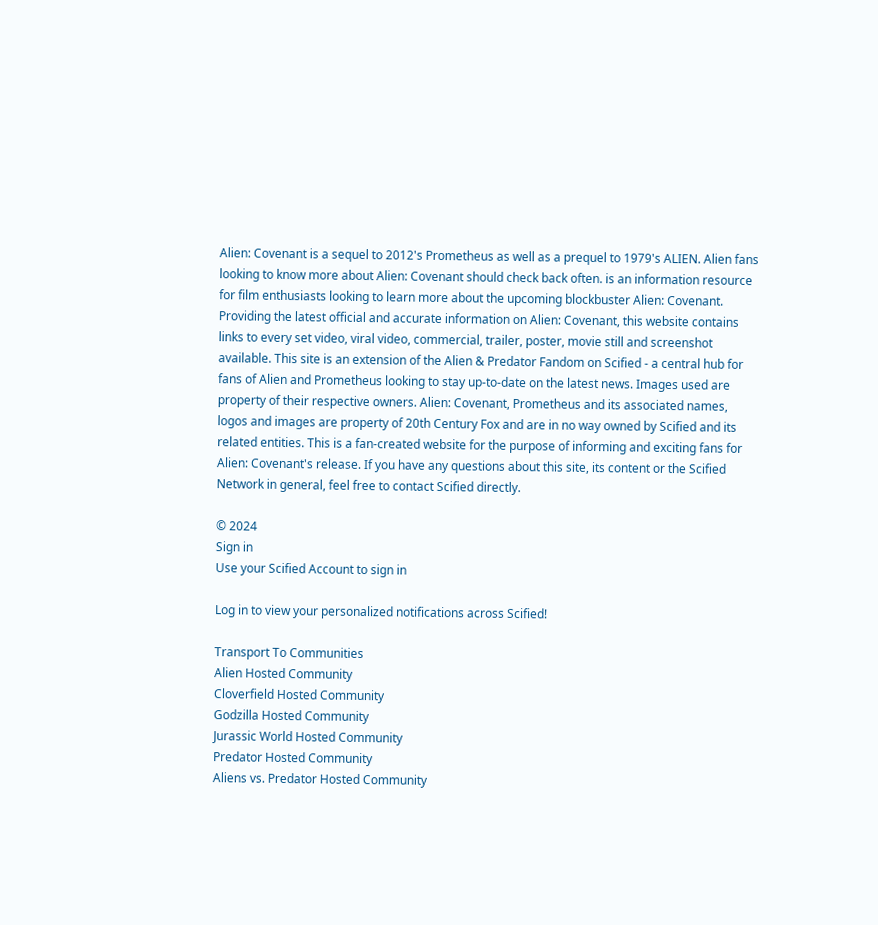Alien: Covenant is a sequel to 2012's Prometheus as well as a prequel to 1979's ALIEN. Alien fans looking to know more about Alien: Covenant should check back often. is an information resource for film enthusiasts looking to learn more about the upcoming blockbuster Alien: Covenant. Providing the latest official and accurate information on Alien: Covenant, this website contains links to every set video, viral video, commercial, trailer, poster, movie still and screenshot available. This site is an extension of the Alien & Predator Fandom on Scified - a central hub for fans of Alien and Prometheus looking to stay up-to-date on the latest news. Images used are property of their respective owners. Alien: Covenant, Prometheus and its associated names, logos and images are property of 20th Century Fox and are in no way owned by Scified and its related entities. This is a fan-created website for the purpose of informing and exciting fans for Alien: Covenant's release. If you have any questions about this site, its content or the Scified Network in general, feel free to contact Scified directly.

© 2024
Sign in
Use your Scified Account to sign in

Log in to view your personalized notifications across Scified!

Transport To Communities
Alien Hosted Community
Cloverfield Hosted Community
Godzilla Hosted Community
Jurassic World Hosted Community
Predator Hosted Community
Aliens vs. Predator Hosted Community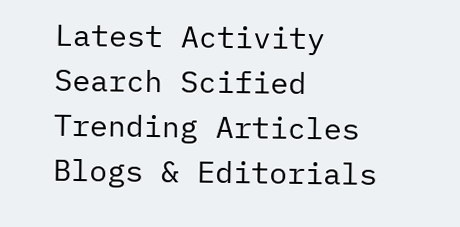Latest Activity
Search Scified
Trending Articles
Blogs & Editorials